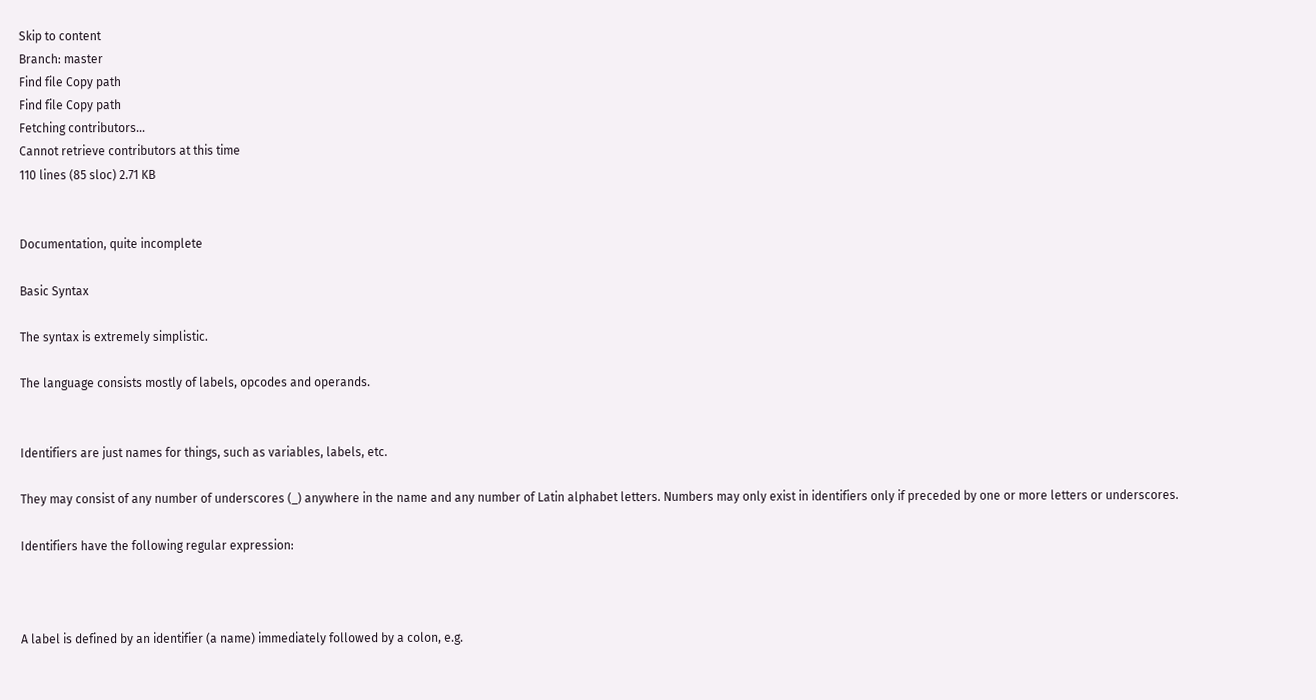Skip to content
Branch: master
Find file Copy path
Find file Copy path
Fetching contributors…
Cannot retrieve contributors at this time
110 lines (85 sloc) 2.71 KB


Documentation, quite incomplete

Basic Syntax

The syntax is extremely simplistic.

The language consists mostly of labels, opcodes and operands.


Identifiers are just names for things, such as variables, labels, etc.

They may consist of any number of underscores (_) anywhere in the name and any number of Latin alphabet letters. Numbers may only exist in identifiers only if preceded by one or more letters or underscores.

Identifiers have the following regular expression:



A label is defined by an identifier (a name) immediately followed by a colon, e.g.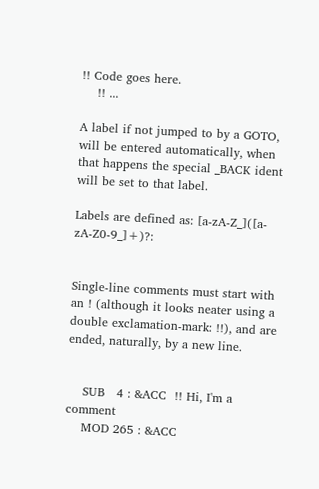!! Code goes here.
    !! ...

A label if not jumped to by a GOTO, will be entered automatically, when that happens the special _BACK ident will be set to that label.

Labels are defined as: [a-zA-Z_]([a-zA-Z0-9_]+)?:


Single-line comments must start with an ! (although it looks neater using a double exclamation-mark: !!), and are ended, naturally, by a new line.


    SUB   4 : &ACC  !! Hi, I'm a comment
    MOD 265 : &ACC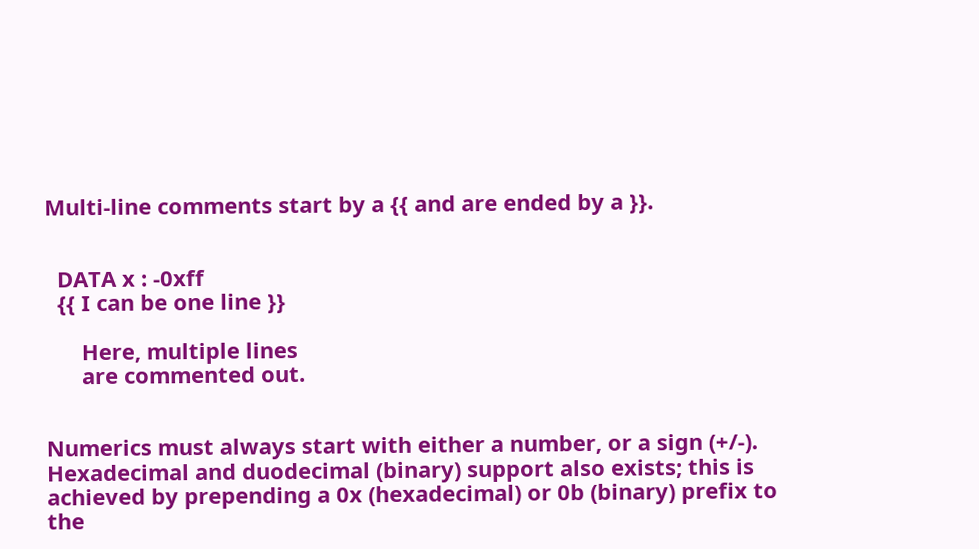Multi-line comments start by a {{ and are ended by a }}.


  DATA x : -0xff
  {{ I can be one line }}

      Here, multiple lines
      are commented out.


Numerics must always start with either a number, or a sign (+/-). Hexadecimal and duodecimal (binary) support also exists; this is achieved by prepending a 0x (hexadecimal) or 0b (binary) prefix to the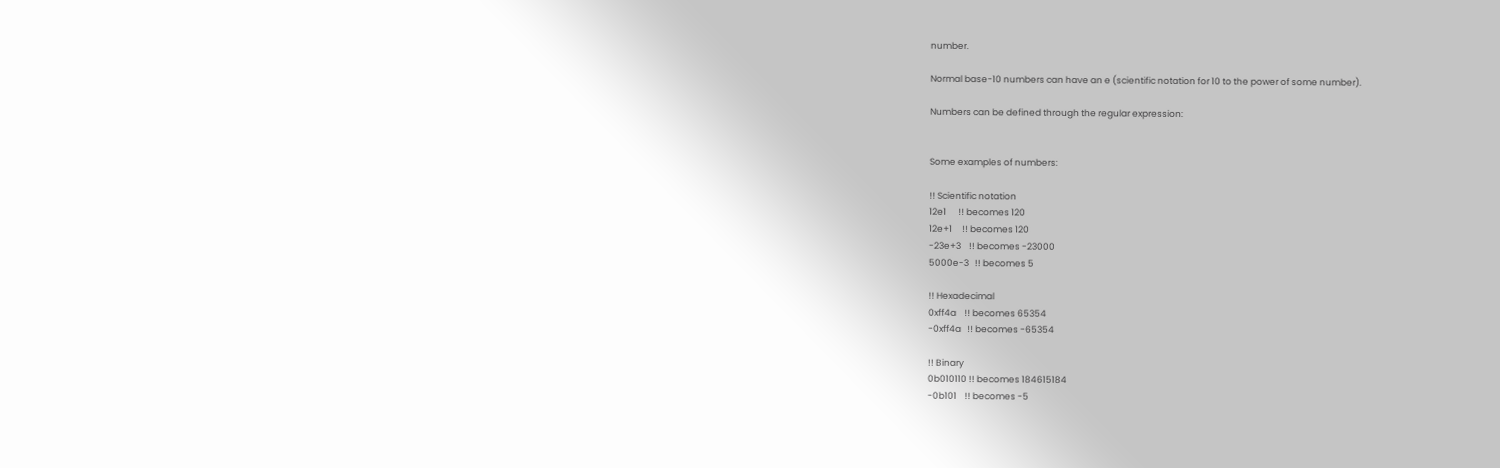number.

Normal base-10 numbers can have an e (scientific notation for 10 to the power of some number).

Numbers can be defined through the regular expression:


Some examples of numbers:

!! Scientific notation
12e1      !! becomes 120
12e+1     !! becomes 120
-23e+3    !! becomes -23000
5000e-3   !! becomes 5

!! Hexadecimal
0xff4a    !! becomes 65354
-0xff4a   !! becomes -65354

!! Binary
0b010110 !! becomes 184615184
-0b101    !! becomes -5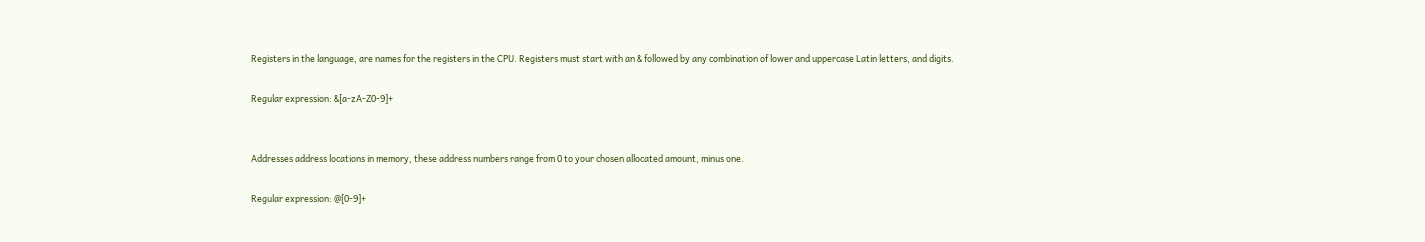Registers in the language, are names for the registers in the CPU. Registers must start with an & followed by any combination of lower and uppercase Latin letters, and digits.

Regular expression: &[a-zA-Z0-9]+


Addresses address locations in memory, these address numbers range from 0 to your chosen allocated amount, minus one.

Regular expression: @[0-9]+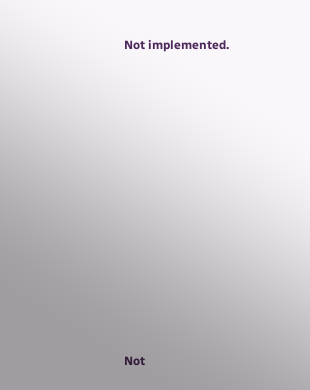Not implemented.















Not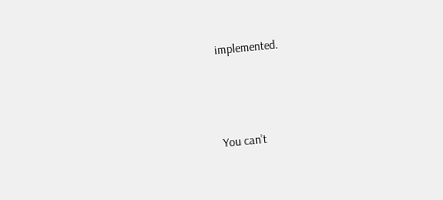implemented.




You can’t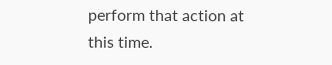perform that action at this time.